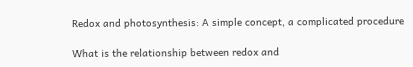Redox and photosynthesis: A simple concept, a complicated procedure

What is the relationship between redox and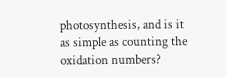photosynthesis, and is it as simple as counting the oxidation numbers?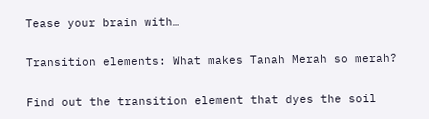Tease your brain with…

Transition elements: What makes Tanah Merah so merah?

Find out the transition element that dyes the soil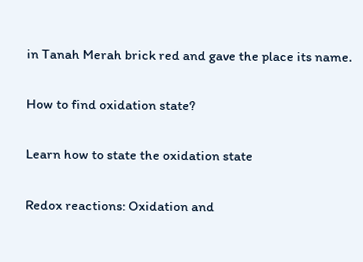in Tanah Merah brick red and gave the place its name.

How to find oxidation state?

Learn how to state the oxidation state

Redox reactions: Oxidation and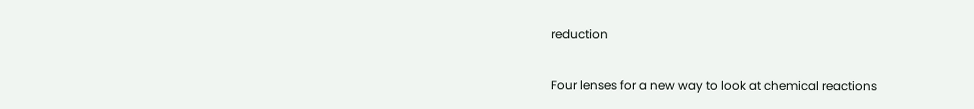reduction

Four lenses for a new way to look at chemical reactions